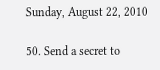Sunday, August 22, 2010

50. Send a secret to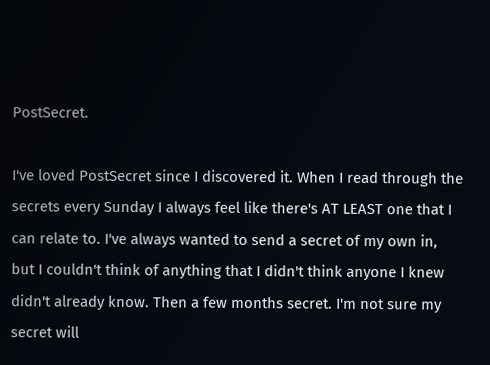PostSecret.

I've loved PostSecret since I discovered it. When I read through the secrets every Sunday I always feel like there's AT LEAST one that I can relate to. I've always wanted to send a secret of my own in, but I couldn't think of anything that I didn't think anyone I knew didn't already know. Then a few months secret. I'm not sure my secret will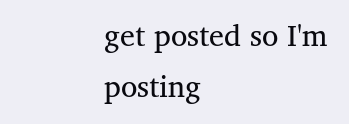get posted so I'm posting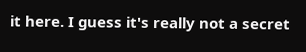it here. I guess it's really not a secret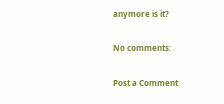anymore is it?

No comments:

Post a Comment